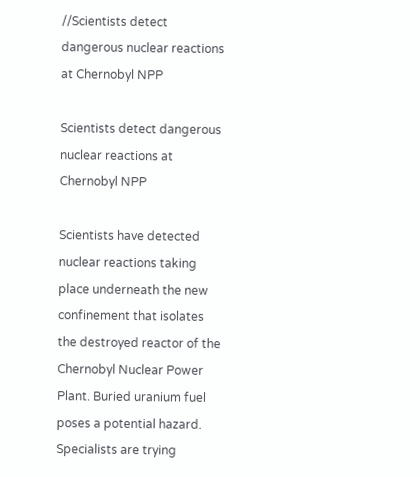//Scientists detect dangerous nuclear reactions at Chernobyl NPP

Scientists detect dangerous nuclear reactions at Chernobyl NPP

Scientists have detected nuclear reactions taking place underneath the new confinement that isolates the destroyed reactor of the Chernobyl Nuclear Power Plant. Buried uranium fuel poses a potential hazard. Specialists are trying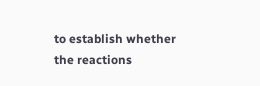to establish whether the reactions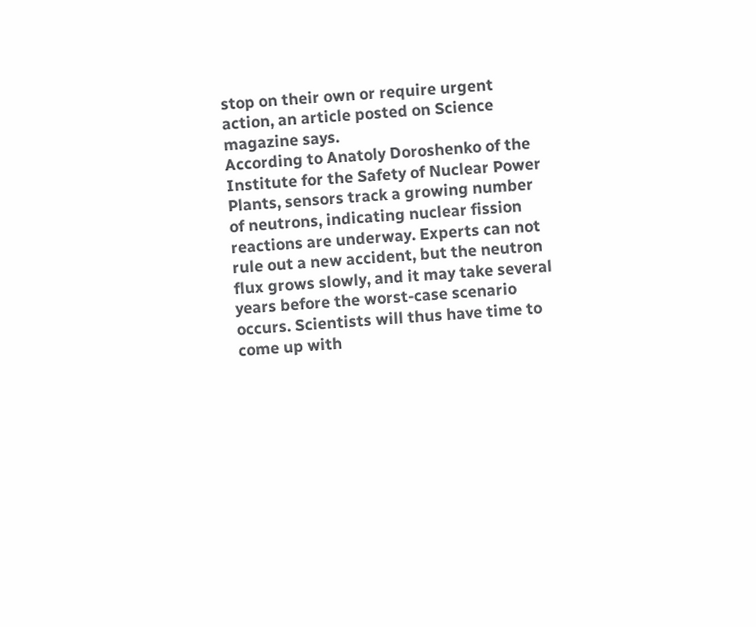stop on their own or require urgent action, an article posted on Science magazine says.
According to Anatoly Doroshenko of the Institute for the Safety of Nuclear Power Plants, sensors track a growing number of neutrons, indicating nuclear fission reactions are underway. Experts can not rule out a new accident, but the neutron flux grows slowly, and it may take several years before the worst-case scenario occurs. Scientists will thus have time to come up with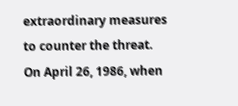extraordinary measures to counter the threat.
On April 26, 1986, when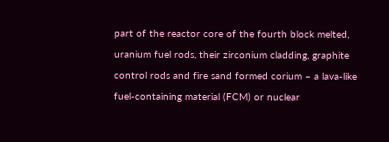part of the reactor core of the fourth block melted, uranium fuel rods, their zirconium cladding, graphite control rods and fire sand formed corium – a lava-like fuel-containing material (FCM) or nuclear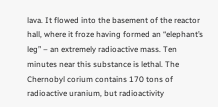lava. It flowed into the basement of the reactor hall, where it froze having formed an “elephant’s leg” – an extremely radioactive mass. Ten minutes near this substance is lethal. The Chernobyl corium contains 170 tons of radioactive uranium, but radioactivity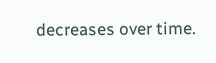decreases over time.